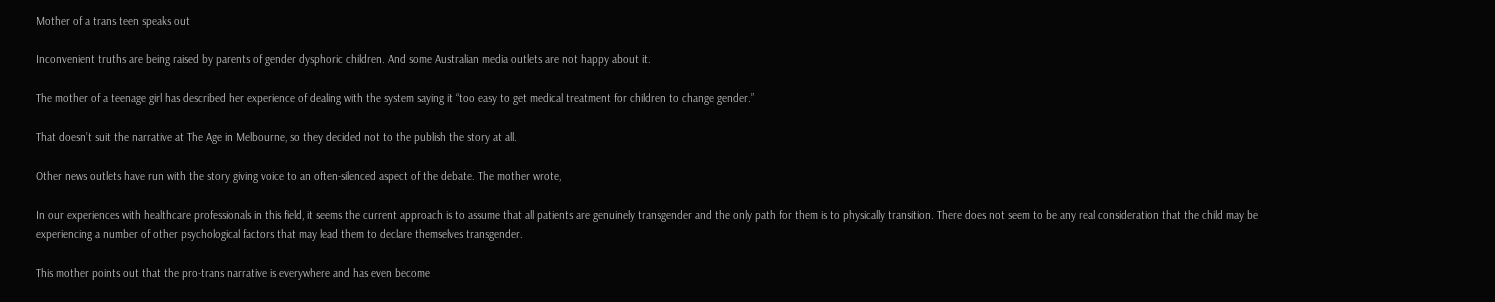Mother of a trans teen speaks out

Inconvenient truths are being raised by parents of gender dysphoric children. And some Australian media outlets are not happy about it.

The mother of a teenage girl has described her experience of dealing with the system saying it “too easy to get medical treatment for children to change gender.”

That doesn’t suit the narrative at The Age in Melbourne, so they decided not to the publish the story at all.

Other news outlets have run with the story giving voice to an often-silenced aspect of the debate. The mother wrote,

In our experiences with healthcare professionals in this field, it seems the current approach is to assume that all patients are genuinely transgender and the only path for them is to physically transition. There does not seem to be any real consideration that the child may be experiencing a number of other psychological factors that may lead them to declare themselves transgender.

This mother points out that the pro-trans narrative is everywhere and has even become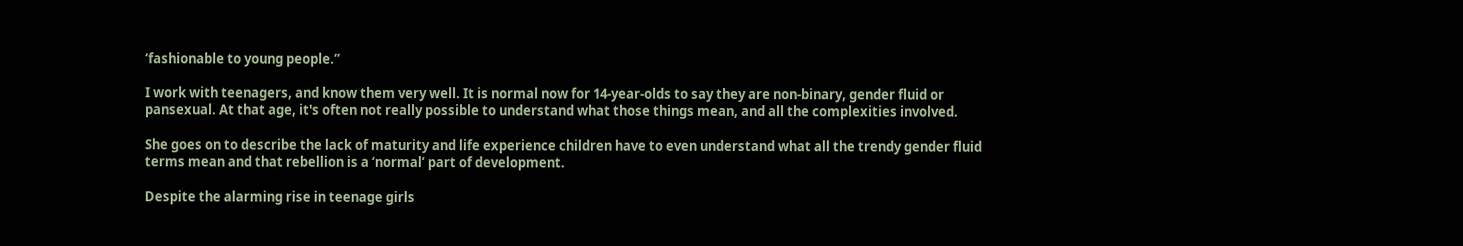‘fashionable to young people.”

I work with teenagers, and know them very well. It is normal now for 14-year-olds to say they are non-binary, gender fluid or pansexual. At that age, it's often not really possible to understand what those things mean, and all the complexities involved.

She goes on to describe the lack of maturity and life experience children have to even understand what all the trendy gender fluid terms mean and that rebellion is a ‘normal’ part of development.

Despite the alarming rise in teenage girls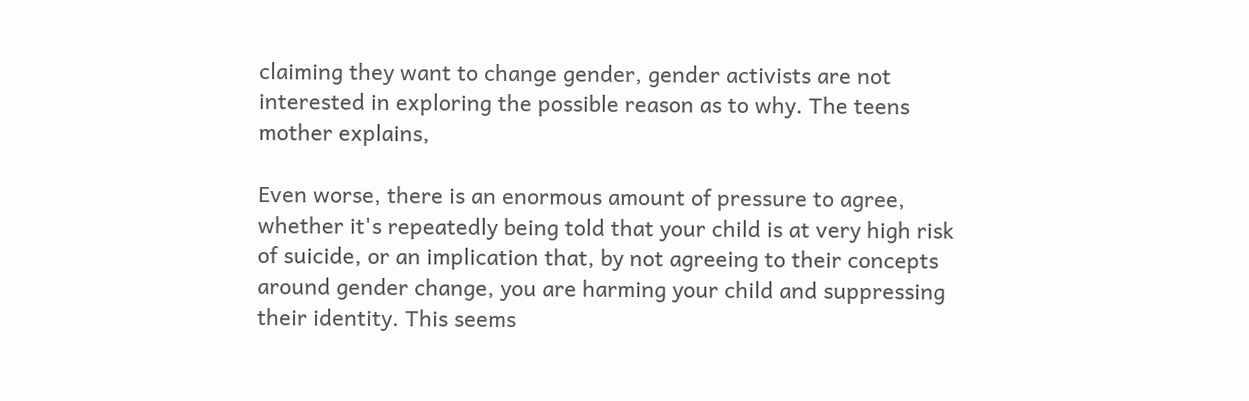claiming they want to change gender, gender activists are not interested in exploring the possible reason as to why. The teens mother explains,

Even worse, there is an enormous amount of pressure to agree, whether it's repeatedly being told that your child is at very high risk of suicide, or an implication that, by not agreeing to their concepts around gender change, you are harming your child and suppressing their identity. This seems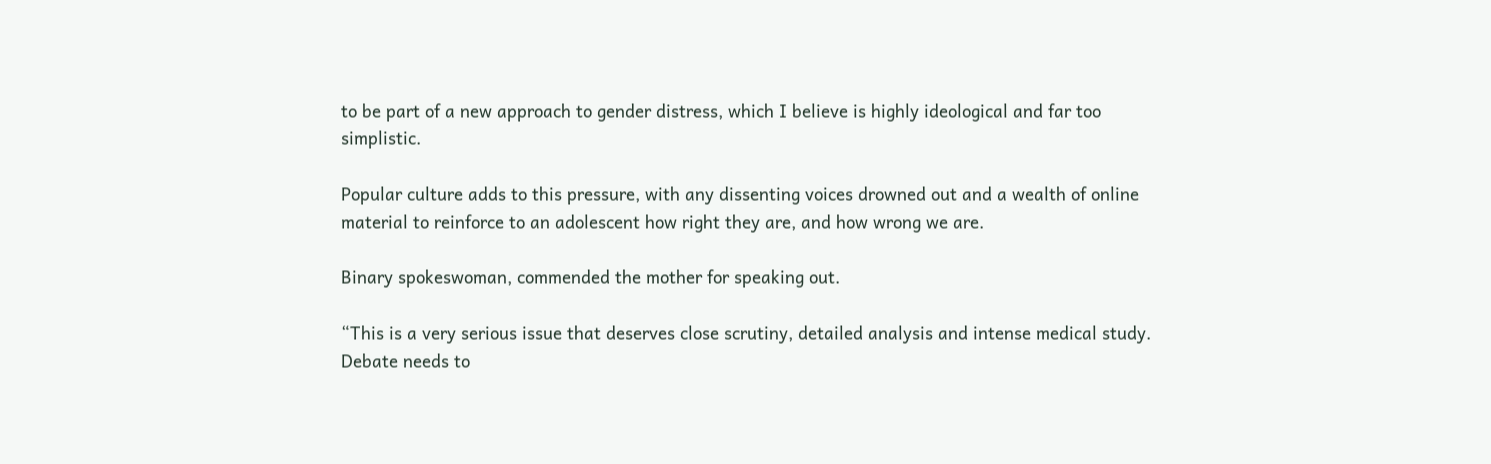to be part of a new approach to gender distress, which I believe is highly ideological and far too simplistic.

Popular culture adds to this pressure, with any dissenting voices drowned out and a wealth of online material to reinforce to an adolescent how right they are, and how wrong we are.

Binary spokeswoman, commended the mother for speaking out.

“This is a very serious issue that deserves close scrutiny, detailed analysis and intense medical study. Debate needs to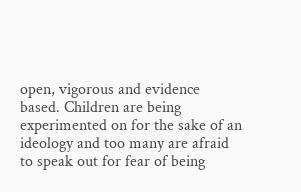open, vigorous and evidence based. Children are being experimented on for the sake of an ideology and too many are afraid to speak out for fear of being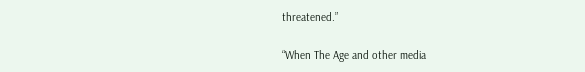threatened.”

“When The Age and other media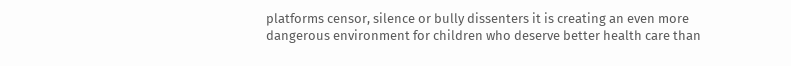platforms censor, silence or bully dissenters it is creating an even more dangerous environment for children who deserve better health care than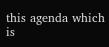this agenda which is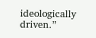ideologically driven.”